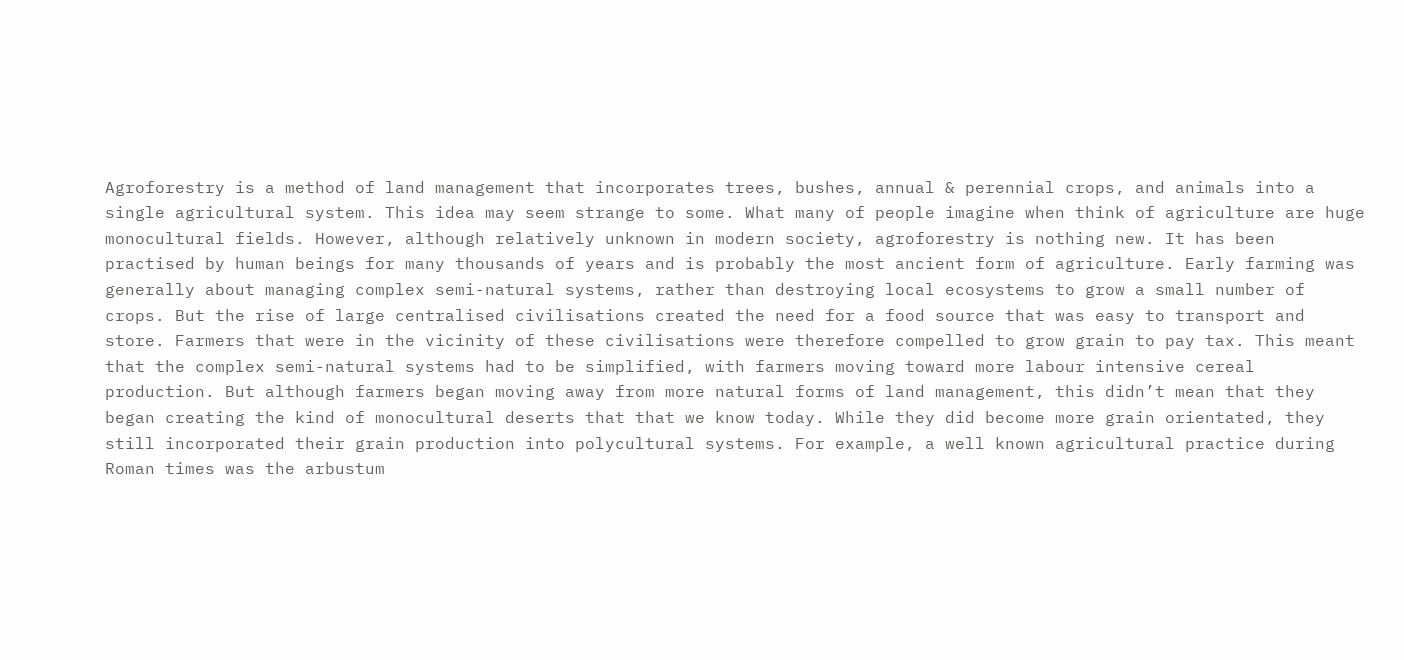Agroforestry is a method of land management that incorporates trees, bushes, annual & perennial crops, and animals into a single agricultural system. This idea may seem strange to some. What many of people imagine when think of agriculture are huge monocultural fields. However, although relatively unknown in modern society, agroforestry is nothing new. It has been practised by human beings for many thousands of years and is probably the most ancient form of agriculture. Early farming was generally about managing complex semi-natural systems, rather than destroying local ecosystems to grow a small number of crops. But the rise of large centralised civilisations created the need for a food source that was easy to transport and store. Farmers that were in the vicinity of these civilisations were therefore compelled to grow grain to pay tax. This meant that the complex semi-natural systems had to be simplified, with farmers moving toward more labour intensive cereal production. But although farmers began moving away from more natural forms of land management, this didn’t mean that they began creating the kind of monocultural deserts that that we know today. While they did become more grain orientated, they still incorporated their grain production into polycultural systems. For example, a well known agricultural practice during Roman times was the arbustum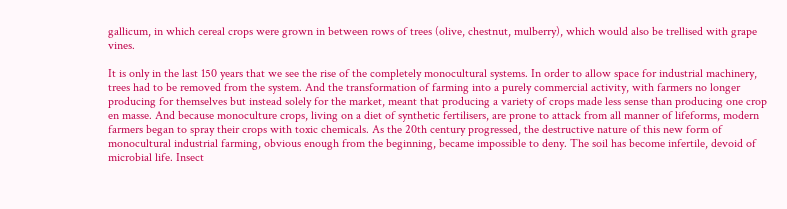gallicum, in which cereal crops were grown in between rows of trees (olive, chestnut, mulberry), which would also be trellised with grape vines.

It is only in the last 150 years that we see the rise of the completely monocultural systems. In order to allow space for industrial machinery, trees had to be removed from the system. And the transformation of farming into a purely commercial activity, with farmers no longer producing for themselves but instead solely for the market, meant that producing a variety of crops made less sense than producing one crop en masse. And because monoculture crops, living on a diet of synthetic fertilisers, are prone to attack from all manner of lifeforms, modern farmers began to spray their crops with toxic chemicals. As the 20th century progressed, the destructive nature of this new form of monocultural industrial farming, obvious enough from the beginning, became impossible to deny. The soil has become infertile, devoid of microbial life. Insect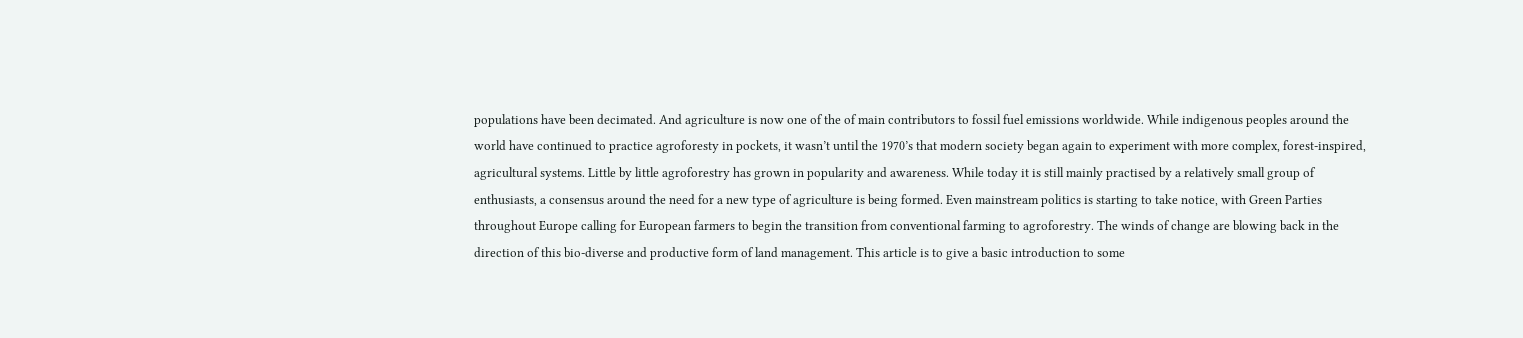populations have been decimated. And agriculture is now one of the of main contributors to fossil fuel emissions worldwide. While indigenous peoples around the world have continued to practice agroforesty in pockets, it wasn’t until the 1970’s that modern society began again to experiment with more complex, forest-inspired, agricultural systems. Little by little agroforestry has grown in popularity and awareness. While today it is still mainly practised by a relatively small group of enthusiasts, a consensus around the need for a new type of agriculture is being formed. Even mainstream politics is starting to take notice, with Green Parties throughout Europe calling for European farmers to begin the transition from conventional farming to agroforestry. The winds of change are blowing back in the direction of this bio-diverse and productive form of land management. This article is to give a basic introduction to some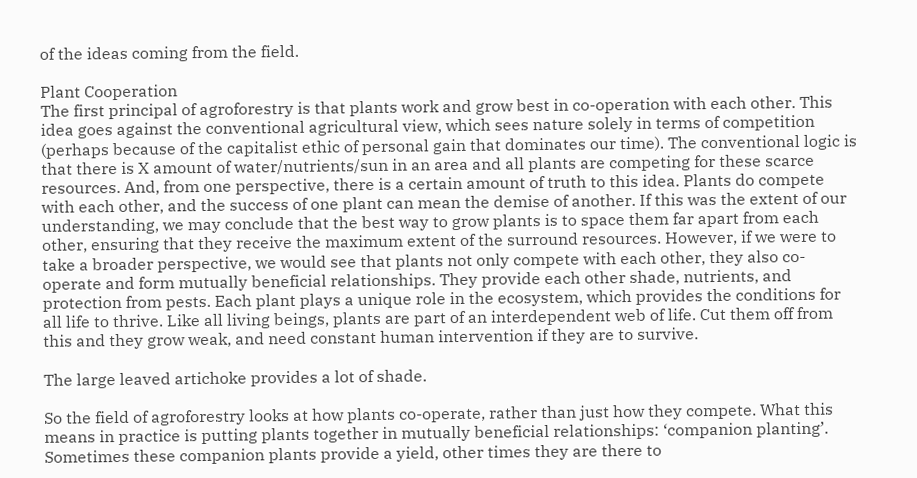of the ideas coming from the field.

Plant Cooperation
The first principal of agroforestry is that plants work and grow best in co-operation with each other. This idea goes against the conventional agricultural view, which sees nature solely in terms of competition (perhaps because of the capitalist ethic of personal gain that dominates our time). The conventional logic is that there is X amount of water/nutrients/sun in an area and all plants are competing for these scarce resources. And, from one perspective, there is a certain amount of truth to this idea. Plants do compete with each other, and the success of one plant can mean the demise of another. If this was the extent of our understanding, we may conclude that the best way to grow plants is to space them far apart from each other, ensuring that they receive the maximum extent of the surround resources. However, if we were to take a broader perspective, we would see that plants not only compete with each other, they also co-operate and form mutually beneficial relationships. They provide each other shade, nutrients, and protection from pests. Each plant plays a unique role in the ecosystem, which provides the conditions for all life to thrive. Like all living beings, plants are part of an interdependent web of life. Cut them off from this and they grow weak, and need constant human intervention if they are to survive.

The large leaved artichoke provides a lot of shade.

So the field of agroforestry looks at how plants co-operate, rather than just how they compete. What this means in practice is putting plants together in mutually beneficial relationships: ‘companion planting’. Sometimes these companion plants provide a yield, other times they are there to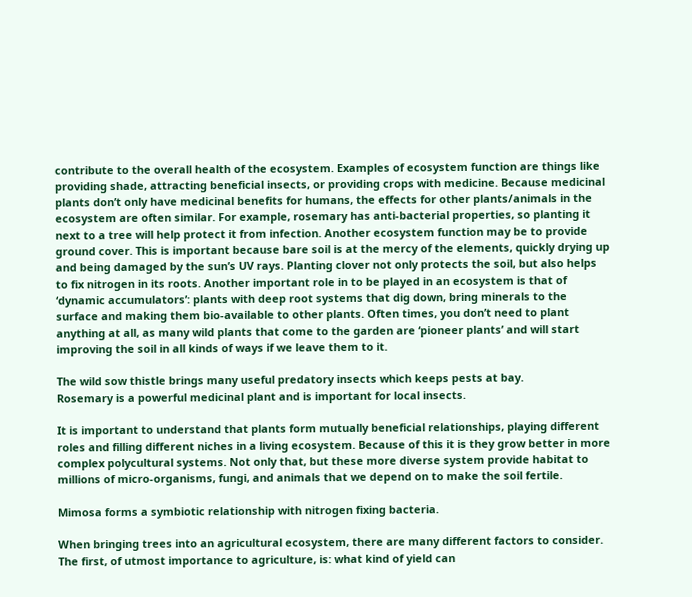contribute to the overall health of the ecosystem. Examples of ecosystem function are things like providing shade, attracting beneficial insects, or providing crops with medicine. Because medicinal plants don’t only have medicinal benefits for humans, the effects for other plants/animals in the ecosystem are often similar. For example, rosemary has anti-bacterial properties, so planting it next to a tree will help protect it from infection. Another ecosystem function may be to provide ground cover. This is important because bare soil is at the mercy of the elements, quickly drying up and being damaged by the sun’s UV rays. Planting clover not only protects the soil, but also helps to fix nitrogen in its roots. Another important role in to be played in an ecosystem is that of ‘dynamic accumulators’: plants with deep root systems that dig down, bring minerals to the surface and making them bio-available to other plants. Often times, you don’t need to plant anything at all, as many wild plants that come to the garden are ‘pioneer plants’ and will start improving the soil in all kinds of ways if we leave them to it.

The wild sow thistle brings many useful predatory insects which keeps pests at bay.
Rosemary is a powerful medicinal plant and is important for local insects.

It is important to understand that plants form mutually beneficial relationships, playing different roles and filling different niches in a living ecosystem. Because of this it is they grow better in more complex polycultural systems. Not only that, but these more diverse system provide habitat to millions of micro-organisms, fungi, and animals that we depend on to make the soil fertile.

Mimosa forms a symbiotic relationship with nitrogen fixing bacteria.

When bringing trees into an agricultural ecosystem, there are many different factors to consider. The first, of utmost importance to agriculture, is: what kind of yield can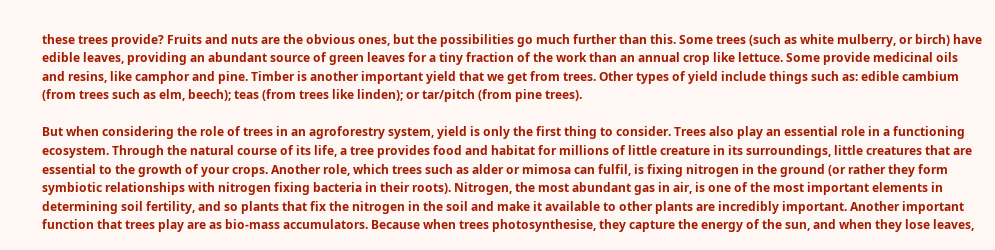these trees provide? Fruits and nuts are the obvious ones, but the possibilities go much further than this. Some trees (such as white mulberry, or birch) have edible leaves, providing an abundant source of green leaves for a tiny fraction of the work than an annual crop like lettuce. Some provide medicinal oils and resins, like camphor and pine. Timber is another important yield that we get from trees. Other types of yield include things such as: edible cambium (from trees such as elm, beech); teas (from trees like linden); or tar/pitch (from pine trees).

But when considering the role of trees in an agroforestry system, yield is only the first thing to consider. Trees also play an essential role in a functioning ecosystem. Through the natural course of its life, a tree provides food and habitat for millions of little creature in its surroundings, little creatures that are essential to the growth of your crops. Another role, which trees such as alder or mimosa can fulfil, is fixing nitrogen in the ground (or rather they form symbiotic relationships with nitrogen fixing bacteria in their roots). Nitrogen, the most abundant gas in air, is one of the most important elements in determining soil fertility, and so plants that fix the nitrogen in the soil and make it available to other plants are incredibly important. Another important function that trees play are as bio-mass accumulators. Because when trees photosynthesise, they capture the energy of the sun, and when they lose leaves,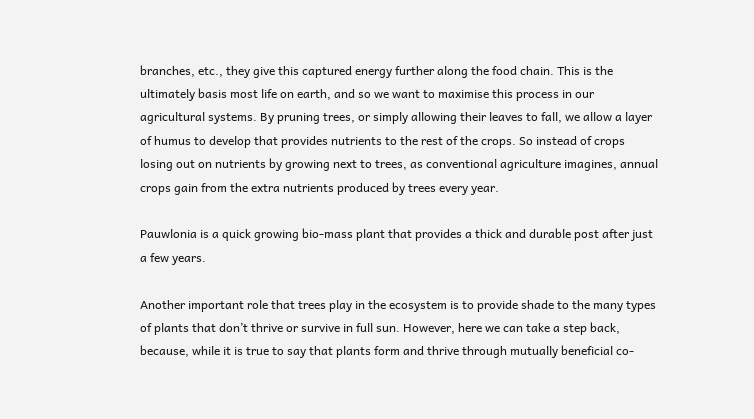branches, etc., they give this captured energy further along the food chain. This is the ultimately basis most life on earth, and so we want to maximise this process in our agricultural systems. By pruning trees, or simply allowing their leaves to fall, we allow a layer of humus to develop that provides nutrients to the rest of the crops. So instead of crops losing out on nutrients by growing next to trees, as conventional agriculture imagines, annual crops gain from the extra nutrients produced by trees every year.

Pauwlonia is a quick growing bio-mass plant that provides a thick and durable post after just a few years.

Another important role that trees play in the ecosystem is to provide shade to the many types of plants that don’t thrive or survive in full sun. However, here we can take a step back, because, while it is true to say that plants form and thrive through mutually beneficial co-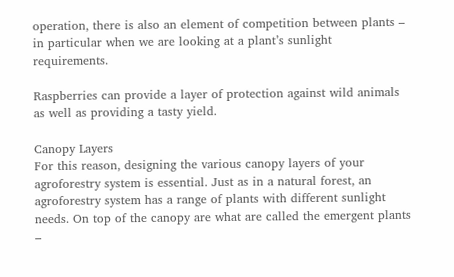operation, there is also an element of competition between plants – in particular when we are looking at a plant’s sunlight requirements.

Raspberries can provide a layer of protection against wild animals as well as providing a tasty yield.

Canopy Layers
For this reason, designing the various canopy layers of your agroforestry system is essential. Just as in a natural forest, an agroforestry system has a range of plants with different sunlight needs. On top of the canopy are what are called the emergent plants –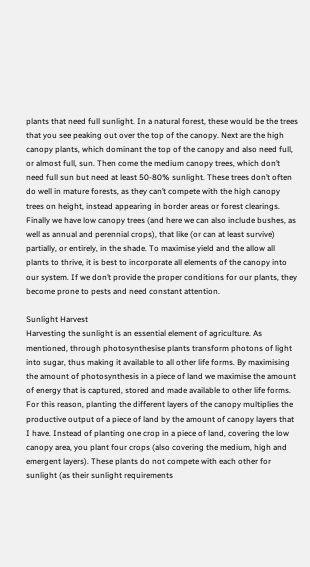plants that need full sunlight. In a natural forest, these would be the trees that you see peaking out over the top of the canopy. Next are the high canopy plants, which dominant the top of the canopy and also need full, or almost full, sun. Then come the medium canopy trees, which don’t need full sun but need at least 50-80% sunlight. These trees don’t often do well in mature forests, as they can’t compete with the high canopy trees on height, instead appearing in border areas or forest clearings. Finally we have low canopy trees (and here we can also include bushes, as well as annual and perennial crops), that like (or can at least survive) partially, or entirely, in the shade. To maximise yield and the allow all plants to thrive, it is best to incorporate all elements of the canopy into our system. If we don’t provide the proper conditions for our plants, they become prone to pests and need constant attention.

Sunlight Harvest
Harvesting the sunlight is an essential element of agriculture. As mentioned, through photosynthesise plants transform photons of light into sugar, thus making it available to all other life forms. By maximising the amount of photosynthesis in a piece of land we maximise the amount of energy that is captured, stored and made available to other life forms. For this reason, planting the different layers of the canopy multiplies the productive output of a piece of land by the amount of canopy layers that I have. Instead of planting one crop in a piece of land, covering the low canopy area, you plant four crops (also covering the medium, high and emergent layers). These plants do not compete with each other for sunlight (as their sunlight requirements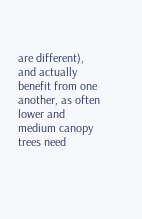are different), and actually benefit from one another, as often lower and medium canopy trees need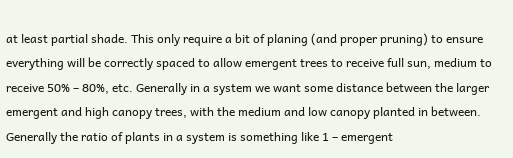at least partial shade. This only require a bit of planing (and proper pruning) to ensure everything will be correctly spaced to allow emergent trees to receive full sun, medium to receive 50% – 80%, etc. Generally in a system we want some distance between the larger emergent and high canopy trees, with the medium and low canopy planted in between. Generally the ratio of plants in a system is something like 1 – emergent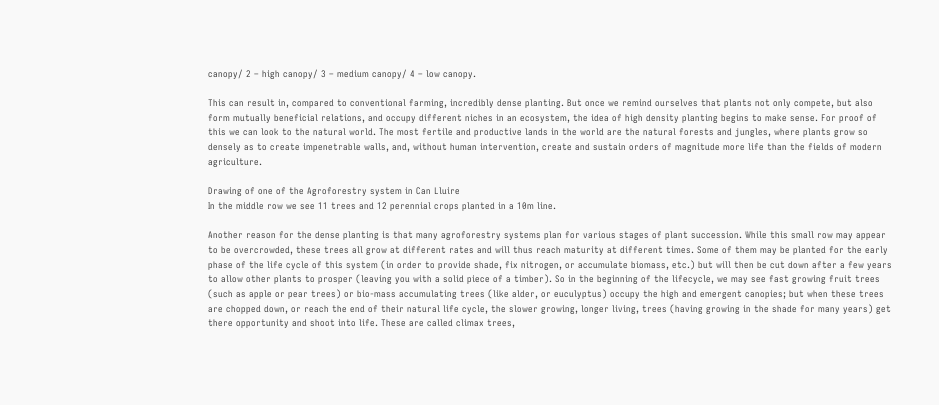canopy/ 2 – high canopy/ 3 – medium canopy/ 4 – low canopy.

This can result in, compared to conventional farming, incredibly dense planting. But once we remind ourselves that plants not only compete, but also form mutually beneficial relations, and occupy different niches in an ecosystem, the idea of high density planting begins to make sense. For proof of this we can look to the natural world. The most fertile and productive lands in the world are the natural forests and jungles, where plants grow so densely as to create impenetrable walls, and, without human intervention, create and sustain orders of magnitude more life than the fields of modern agriculture.

Drawing of one of the Agroforestry system in Can Lluire
In the middle row we see 11 trees and 12 perennial crops planted in a 10m line.

Another reason for the dense planting is that many agroforestry systems plan for various stages of plant succession. While this small row may appear to be overcrowded, these trees all grow at different rates and will thus reach maturity at different times. Some of them may be planted for the early phase of the life cycle of this system (in order to provide shade, fix nitrogen, or accumulate biomass, etc.) but will then be cut down after a few years to allow other plants to prosper (leaving you with a solid piece of a timber). So in the beginning of the lifecycle, we may see fast growing fruit trees (such as apple or pear trees) or bio-mass accumulating trees (like alder, or euculyptus) occupy the high and emergent canopies; but when these trees are chopped down, or reach the end of their natural life cycle, the slower growing, longer living, trees (having growing in the shade for many years) get there opportunity and shoot into life. These are called climax trees,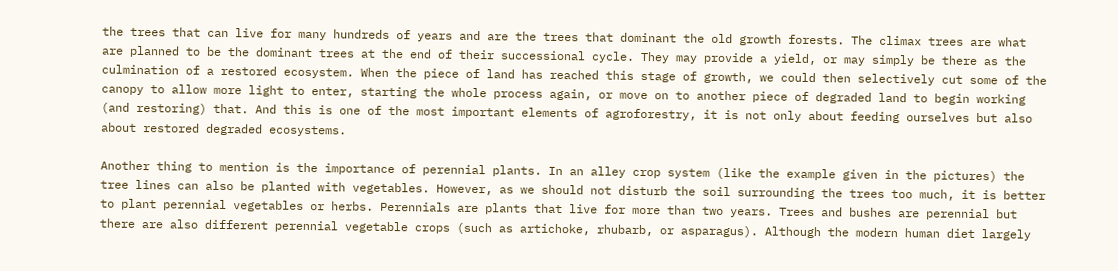the trees that can live for many hundreds of years and are the trees that dominant the old growth forests. The climax trees are what are planned to be the dominant trees at the end of their successional cycle. They may provide a yield, or may simply be there as the culmination of a restored ecosystem. When the piece of land has reached this stage of growth, we could then selectively cut some of the canopy to allow more light to enter, starting the whole process again, or move on to another piece of degraded land to begin working (and restoring) that. And this is one of the most important elements of agroforestry, it is not only about feeding ourselves but also about restored degraded ecosystems.

Another thing to mention is the importance of perennial plants. In an alley crop system (like the example given in the pictures) the tree lines can also be planted with vegetables. However, as we should not disturb the soil surrounding the trees too much, it is better to plant perennial vegetables or herbs. Perennials are plants that live for more than two years. Trees and bushes are perennial but there are also different perennial vegetable crops (such as artichoke, rhubarb, or asparagus). Although the modern human diet largely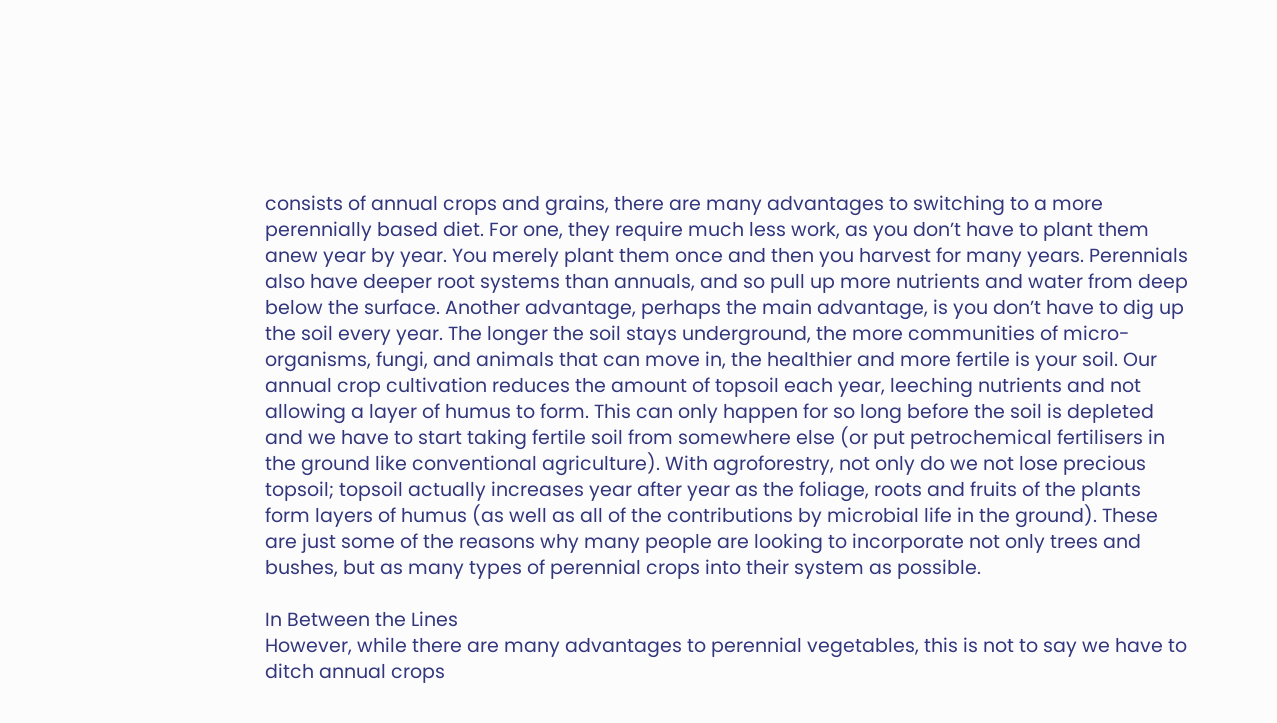consists of annual crops and grains, there are many advantages to switching to a more perennially based diet. For one, they require much less work, as you don’t have to plant them anew year by year. You merely plant them once and then you harvest for many years. Perennials also have deeper root systems than annuals, and so pull up more nutrients and water from deep below the surface. Another advantage, perhaps the main advantage, is you don’t have to dig up the soil every year. The longer the soil stays underground, the more communities of micro-organisms, fungi, and animals that can move in, the healthier and more fertile is your soil. Our annual crop cultivation reduces the amount of topsoil each year, leeching nutrients and not allowing a layer of humus to form. This can only happen for so long before the soil is depleted and we have to start taking fertile soil from somewhere else (or put petrochemical fertilisers in the ground like conventional agriculture). With agroforestry, not only do we not lose precious topsoil; topsoil actually increases year after year as the foliage, roots and fruits of the plants form layers of humus (as well as all of the contributions by microbial life in the ground). These are just some of the reasons why many people are looking to incorporate not only trees and bushes, but as many types of perennial crops into their system as possible.

In Between the Lines
However, while there are many advantages to perennial vegetables, this is not to say we have to ditch annual crops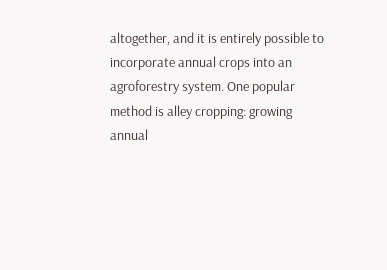altogether, and it is entirely possible to incorporate annual crops into an agroforestry system. One popular method is alley cropping: growing annual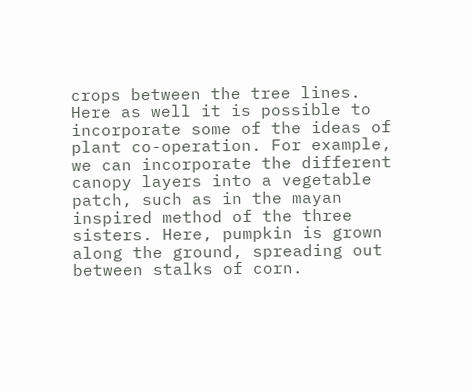crops between the tree lines. Here as well it is possible to incorporate some of the ideas of plant co-operation. For example, we can incorporate the different canopy layers into a vegetable patch, such as in the mayan inspired method of the three sisters. Here, pumpkin is grown along the ground, spreading out between stalks of corn.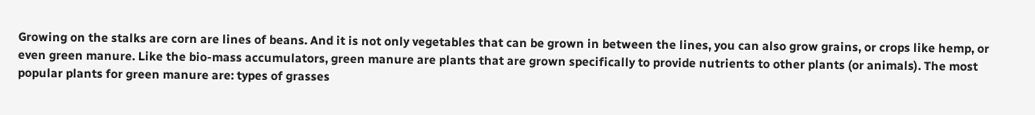Growing on the stalks are corn are lines of beans. And it is not only vegetables that can be grown in between the lines, you can also grow grains, or crops like hemp, or even green manure. Like the bio-mass accumulators, green manure are plants that are grown specifically to provide nutrients to other plants (or animals). The most popular plants for green manure are: types of grasses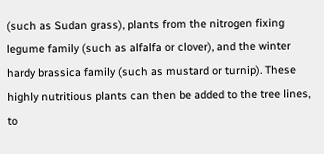(such as Sudan grass), plants from the nitrogen fixing legume family (such as alfalfa or clover), and the winter hardy brassica family (such as mustard or turnip). These highly nutritious plants can then be added to the tree lines, to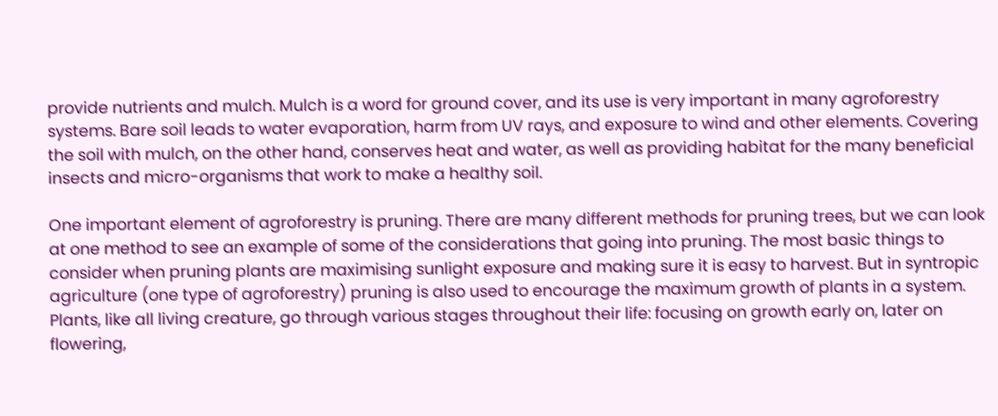provide nutrients and mulch. Mulch is a word for ground cover, and its use is very important in many agroforestry systems. Bare soil leads to water evaporation, harm from UV rays, and exposure to wind and other elements. Covering the soil with mulch, on the other hand, conserves heat and water, as well as providing habitat for the many beneficial insects and micro-organisms that work to make a healthy soil.

One important element of agroforestry is pruning. There are many different methods for pruning trees, but we can look at one method to see an example of some of the considerations that going into pruning. The most basic things to consider when pruning plants are maximising sunlight exposure and making sure it is easy to harvest. But in syntropic agriculture (one type of agroforestry) pruning is also used to encourage the maximum growth of plants in a system. Plants, like all living creature, go through various stages throughout their life: focusing on growth early on, later on flowering,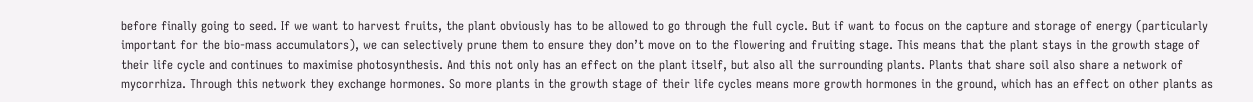before finally going to seed. If we want to harvest fruits, the plant obviously has to be allowed to go through the full cycle. But if want to focus on the capture and storage of energy (particularly important for the bio-mass accumulators), we can selectively prune them to ensure they don’t move on to the flowering and fruiting stage. This means that the plant stays in the growth stage of their life cycle and continues to maximise photosynthesis. And this not only has an effect on the plant itself, but also all the surrounding plants. Plants that share soil also share a network of mycorrhiza. Through this network they exchange hormones. So more plants in the growth stage of their life cycles means more growth hormones in the ground, which has an effect on other plants as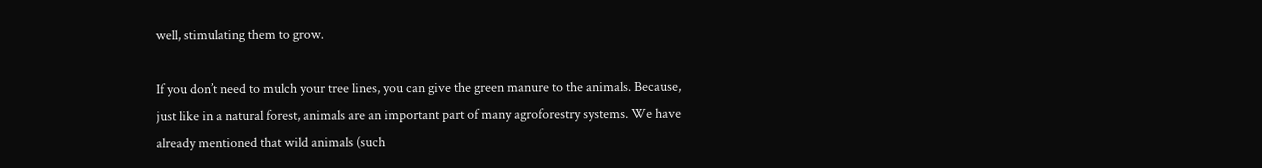well, stimulating them to grow.

If you don’t need to mulch your tree lines, you can give the green manure to the animals. Because, just like in a natural forest, animals are an important part of many agroforestry systems. We have already mentioned that wild animals (such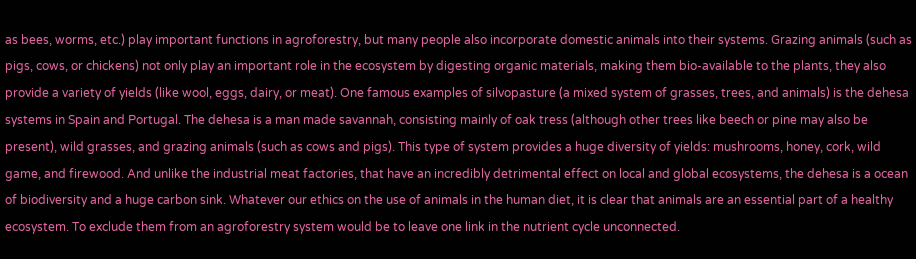as bees, worms, etc.) play important functions in agroforestry, but many people also incorporate domestic animals into their systems. Grazing animals (such as pigs, cows, or chickens) not only play an important role in the ecosystem by digesting organic materials, making them bio-available to the plants, they also provide a variety of yields (like wool, eggs, dairy, or meat). One famous examples of silvopasture (a mixed system of grasses, trees, and animals) is the dehesa systems in Spain and Portugal. The dehesa is a man made savannah, consisting mainly of oak tress (although other trees like beech or pine may also be present), wild grasses, and grazing animals (such as cows and pigs). This type of system provides a huge diversity of yields: mushrooms, honey, cork, wild game, and firewood. And unlike the industrial meat factories, that have an incredibly detrimental effect on local and global ecosystems, the dehesa is a ocean of biodiversity and a huge carbon sink. Whatever our ethics on the use of animals in the human diet, it is clear that animals are an essential part of a healthy ecosystem. To exclude them from an agroforestry system would be to leave one link in the nutrient cycle unconnected.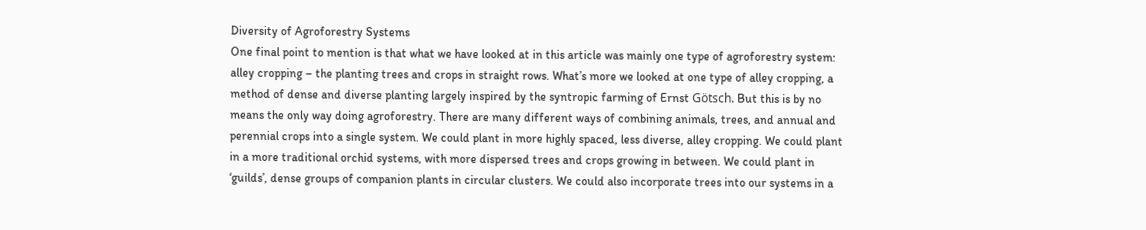Diversity of Agroforestry Systems
One final point to mention is that what we have looked at in this article was mainly one type of agroforestry system: alley cropping – the planting trees and crops in straight rows. What’s more we looked at one type of alley cropping, a method of dense and diverse planting largely inspired by the syntropic farming of Ernst Götsch. But this is by no means the only way doing agroforestry. There are many different ways of combining animals, trees, and annual and perennial crops into a single system. We could plant in more highly spaced, less diverse, alley cropping. We could plant in a more traditional orchid systems, with more dispersed trees and crops growing in between. We could plant in ‘guilds’, dense groups of companion plants in circular clusters. We could also incorporate trees into our systems in a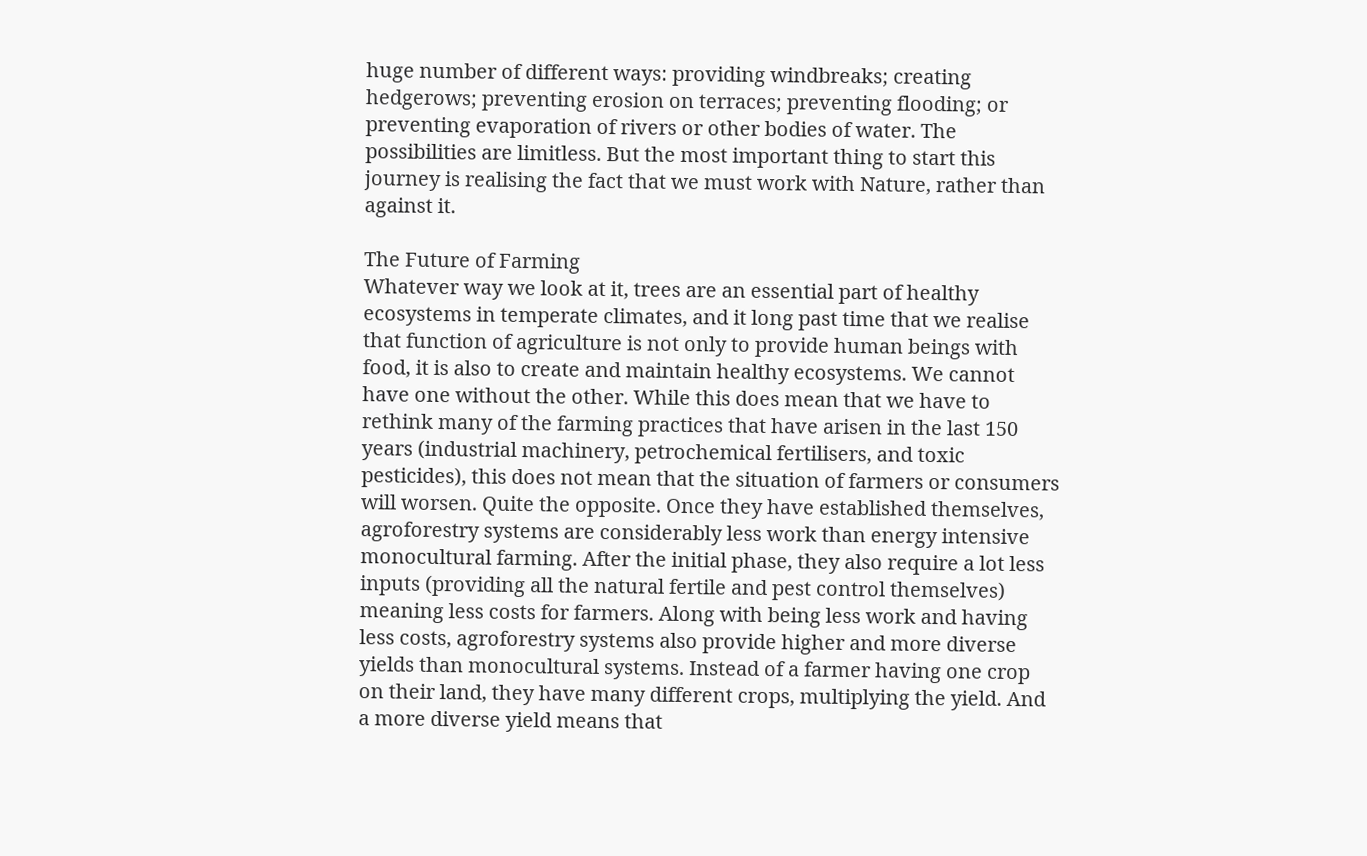huge number of different ways: providing windbreaks; creating hedgerows; preventing erosion on terraces; preventing flooding; or preventing evaporation of rivers or other bodies of water. The possibilities are limitless. But the most important thing to start this journey is realising the fact that we must work with Nature, rather than against it.

The Future of Farming
Whatever way we look at it, trees are an essential part of healthy ecosystems in temperate climates, and it long past time that we realise that function of agriculture is not only to provide human beings with food, it is also to create and maintain healthy ecosystems. We cannot have one without the other. While this does mean that we have to rethink many of the farming practices that have arisen in the last 150 years (industrial machinery, petrochemical fertilisers, and toxic pesticides), this does not mean that the situation of farmers or consumers will worsen. Quite the opposite. Once they have established themselves, agroforestry systems are considerably less work than energy intensive monocultural farming. After the initial phase, they also require a lot less inputs (providing all the natural fertile and pest control themselves) meaning less costs for farmers. Along with being less work and having less costs, agroforestry systems also provide higher and more diverse yields than monocultural systems. Instead of a farmer having one crop on their land, they have many different crops, multiplying the yield. And a more diverse yield means that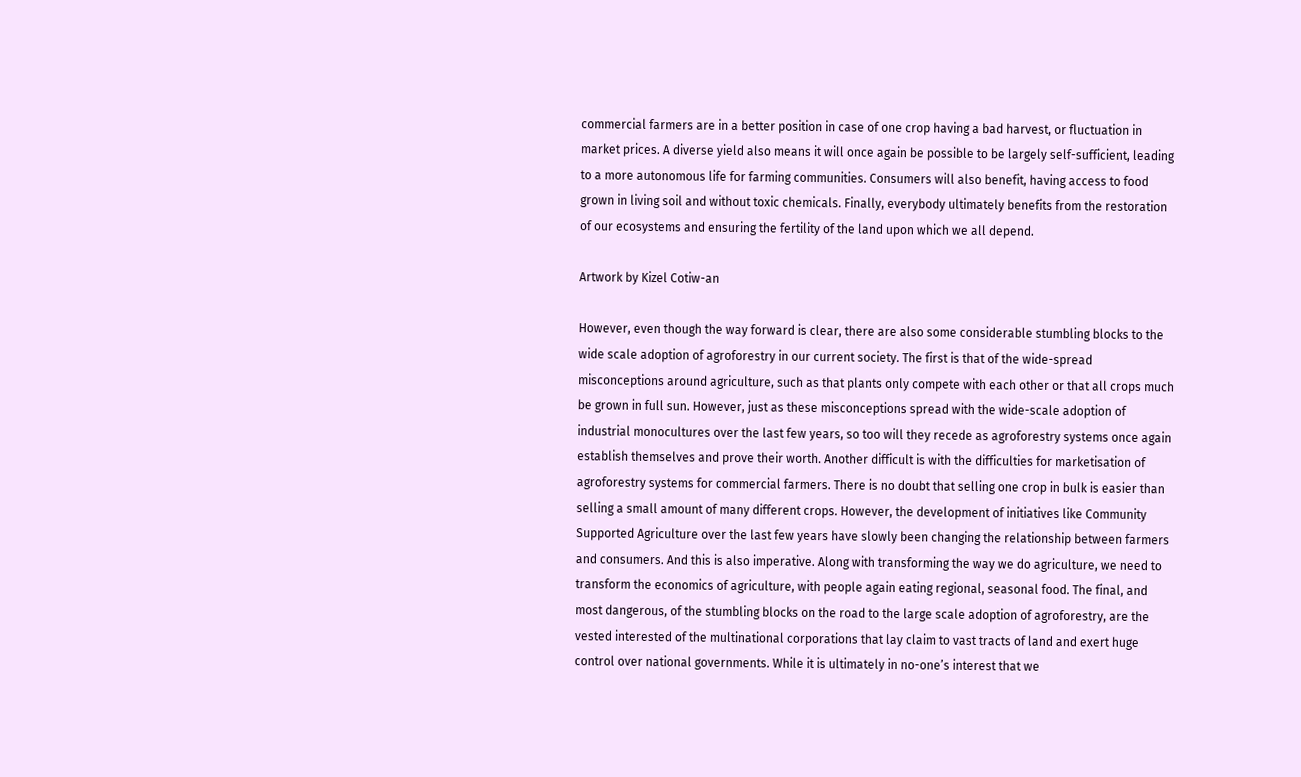commercial farmers are in a better position in case of one crop having a bad harvest, or fluctuation in market prices. A diverse yield also means it will once again be possible to be largely self-sufficient, leading to a more autonomous life for farming communities. Consumers will also benefit, having access to food grown in living soil and without toxic chemicals. Finally, everybody ultimately benefits from the restoration of our ecosystems and ensuring the fertility of the land upon which we all depend.

Artwork by Kizel Cotiw-an

However, even though the way forward is clear, there are also some considerable stumbling blocks to the wide scale adoption of agroforestry in our current society. The first is that of the wide-spread misconceptions around agriculture, such as that plants only compete with each other or that all crops much be grown in full sun. However, just as these misconceptions spread with the wide-scale adoption of industrial monocultures over the last few years, so too will they recede as agroforestry systems once again establish themselves and prove their worth. Another difficult is with the difficulties for marketisation of agroforestry systems for commercial farmers. There is no doubt that selling one crop in bulk is easier than selling a small amount of many different crops. However, the development of initiatives like Community Supported Agriculture over the last few years have slowly been changing the relationship between farmers and consumers. And this is also imperative. Along with transforming the way we do agriculture, we need to transform the economics of agriculture, with people again eating regional, seasonal food. The final, and most dangerous, of the stumbling blocks on the road to the large scale adoption of agroforestry, are the vested interested of the multinational corporations that lay claim to vast tracts of land and exert huge control over national governments. While it is ultimately in no-one’s interest that we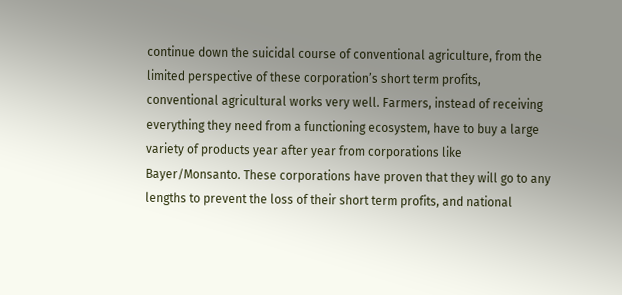continue down the suicidal course of conventional agriculture, from the limited perspective of these corporation’s short term profits, conventional agricultural works very well. Farmers, instead of receiving everything they need from a functioning ecosystem, have to buy a large variety of products year after year from corporations like Bayer/Monsanto. These corporations have proven that they will go to any lengths to prevent the loss of their short term profits, and national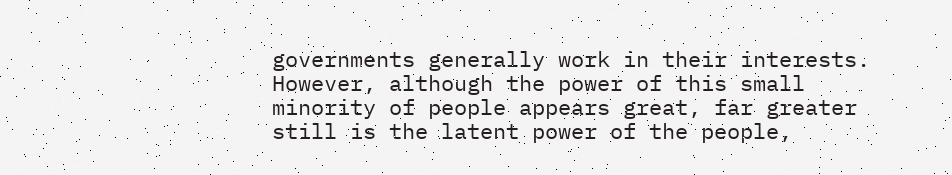governments generally work in their interests. However, although the power of this small minority of people appears great, far greater still is the latent power of the people,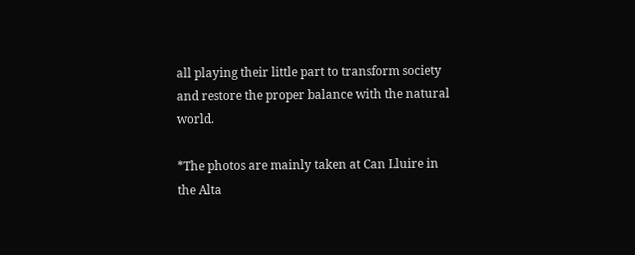all playing their little part to transform society and restore the proper balance with the natural world.

*The photos are mainly taken at Can Lluire in the Alta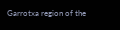Garrotxa region of the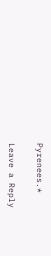Pyrenees.*

Leave a Reply